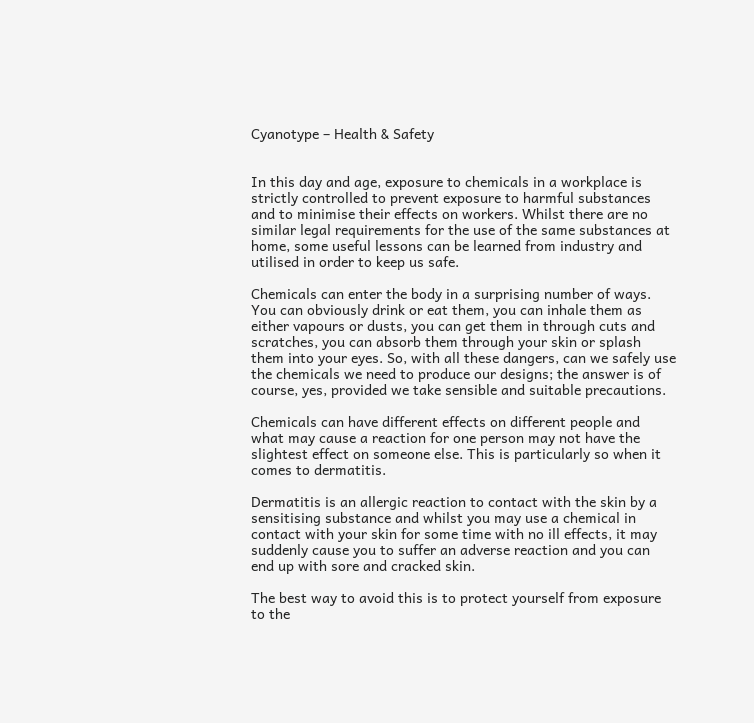Cyanotype – Health & Safety


In this day and age, exposure to chemicals in a workplace is strictly controlled to prevent exposure to harmful substances and to minimise their effects on workers. Whilst there are no similar legal requirements for the use of the same substances at home, some useful lessons can be learned from industry and utilised in order to keep us safe.

Chemicals can enter the body in a surprising number of ways. You can obviously drink or eat them, you can inhale them as either vapours or dusts, you can get them in through cuts and scratches, you can absorb them through your skin or splash them into your eyes. So, with all these dangers, can we safely use the chemicals we need to produce our designs; the answer is of course, yes, provided we take sensible and suitable precautions.

Chemicals can have different effects on different people and what may cause a reaction for one person may not have the slightest effect on someone else. This is particularly so when it comes to dermatitis.

Dermatitis is an allergic reaction to contact with the skin by a sensitising substance and whilst you may use a chemical in contact with your skin for some time with no ill effects, it may suddenly cause you to suffer an adverse reaction and you can end up with sore and cracked skin.

The best way to avoid this is to protect yourself from exposure to the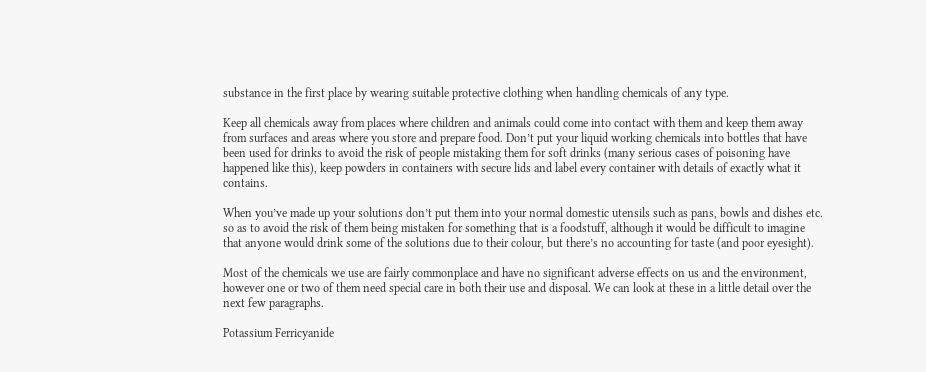substance in the first place by wearing suitable protective clothing when handling chemicals of any type.

Keep all chemicals away from places where children and animals could come into contact with them and keep them away from surfaces and areas where you store and prepare food. Don’t put your liquid working chemicals into bottles that have been used for drinks to avoid the risk of people mistaking them for soft drinks (many serious cases of poisoning have happened like this), keep powders in containers with secure lids and label every container with details of exactly what it contains.

When you’ve made up your solutions don’t put them into your normal domestic utensils such as pans, bowls and dishes etc. so as to avoid the risk of them being mistaken for something that is a foodstuff, although it would be difficult to imagine that anyone would drink some of the solutions due to their colour, but there’s no accounting for taste (and poor eyesight).

Most of the chemicals we use are fairly commonplace and have no significant adverse effects on us and the environment, however one or two of them need special care in both their use and disposal. We can look at these in a little detail over the next few paragraphs.

Potassium Ferricyanide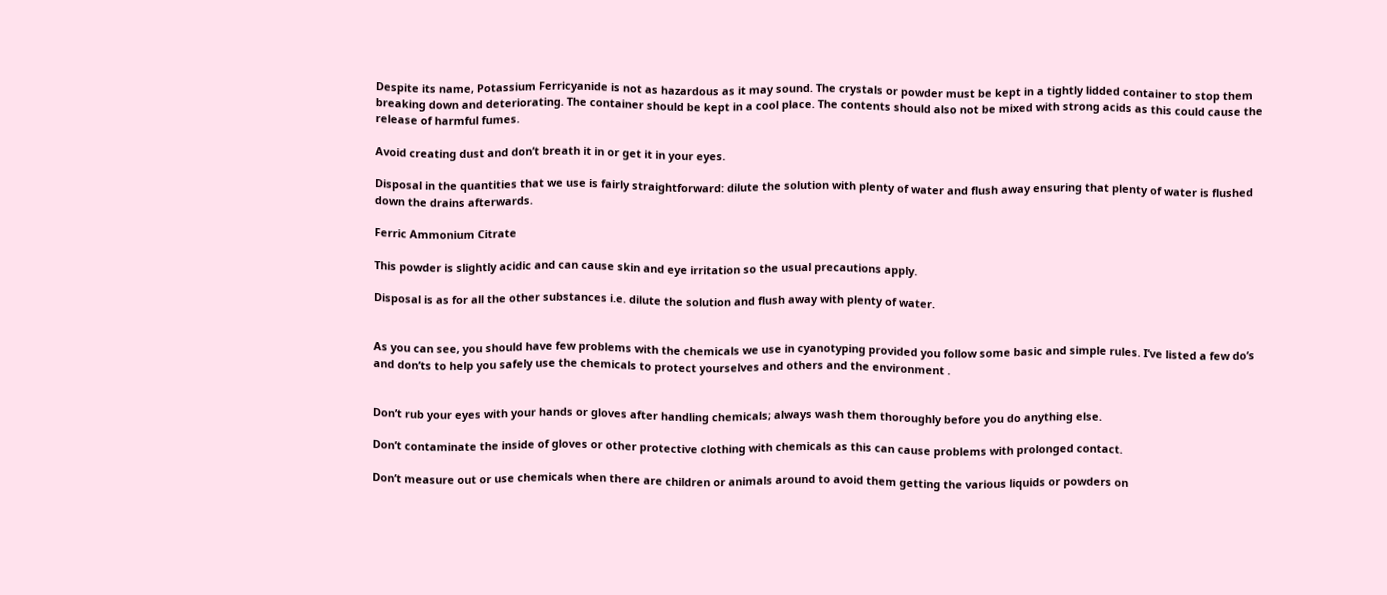Despite its name, Potassium Ferricyanide is not as hazardous as it may sound. The crystals or powder must be kept in a tightly lidded container to stop them breaking down and deteriorating. The container should be kept in a cool place. The contents should also not be mixed with strong acids as this could cause the release of harmful fumes.

Avoid creating dust and don’t breath it in or get it in your eyes.

Disposal in the quantities that we use is fairly straightforward: dilute the solution with plenty of water and flush away ensuring that plenty of water is flushed down the drains afterwards.

Ferric Ammonium Citrate

This powder is slightly acidic and can cause skin and eye irritation so the usual precautions apply.

Disposal is as for all the other substances i.e. dilute the solution and flush away with plenty of water.


As you can see, you should have few problems with the chemicals we use in cyanotyping provided you follow some basic and simple rules. I’ve listed a few do’s and don’ts to help you safely use the chemicals to protect yourselves and others and the environment .


Don’t rub your eyes with your hands or gloves after handling chemicals; always wash them thoroughly before you do anything else.

Don’t contaminate the inside of gloves or other protective clothing with chemicals as this can cause problems with prolonged contact.

Don’t measure out or use chemicals when there are children or animals around to avoid them getting the various liquids or powders on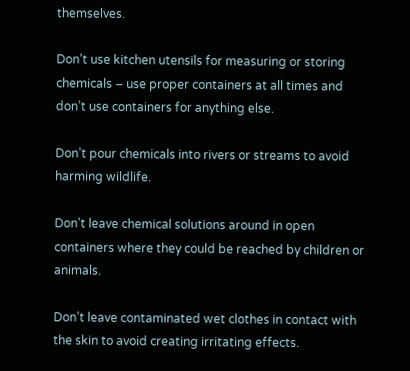themselves.

Don’t use kitchen utensils for measuring or storing chemicals – use proper containers at all times and don’t use containers for anything else.

Don’t pour chemicals into rivers or streams to avoid harming wildlife.

Don’t leave chemical solutions around in open containers where they could be reached by children or animals.

Don’t leave contaminated wet clothes in contact with the skin to avoid creating irritating effects.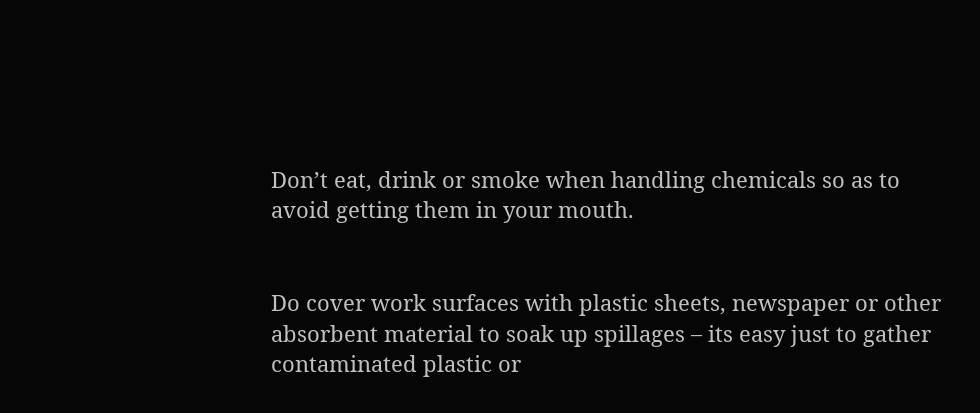Don’t eat, drink or smoke when handling chemicals so as to avoid getting them in your mouth.


Do cover work surfaces with plastic sheets, newspaper or other absorbent material to soak up spillages – its easy just to gather contaminated plastic or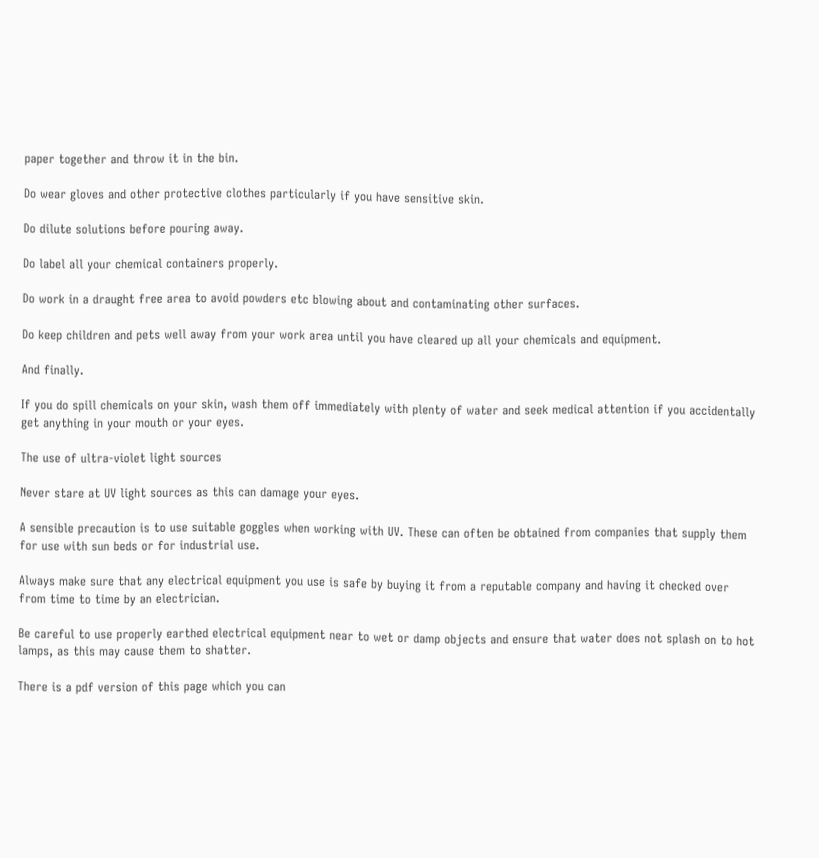paper together and throw it in the bin.

Do wear gloves and other protective clothes particularly if you have sensitive skin.

Do dilute solutions before pouring away.

Do label all your chemical containers properly.

Do work in a draught free area to avoid powders etc blowing about and contaminating other surfaces.

Do keep children and pets well away from your work area until you have cleared up all your chemicals and equipment.

And finally.

If you do spill chemicals on your skin, wash them off immediately with plenty of water and seek medical attention if you accidentally get anything in your mouth or your eyes.

The use of ultra-violet light sources

Never stare at UV light sources as this can damage your eyes.

A sensible precaution is to use suitable goggles when working with UV. These can often be obtained from companies that supply them for use with sun beds or for industrial use.

Always make sure that any electrical equipment you use is safe by buying it from a reputable company and having it checked over from time to time by an electrician.

Be careful to use properly earthed electrical equipment near to wet or damp objects and ensure that water does not splash on to hot lamps, as this may cause them to shatter.

There is a pdf version of this page which you can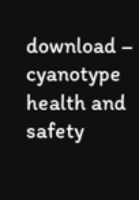download – cyanotype health and safety